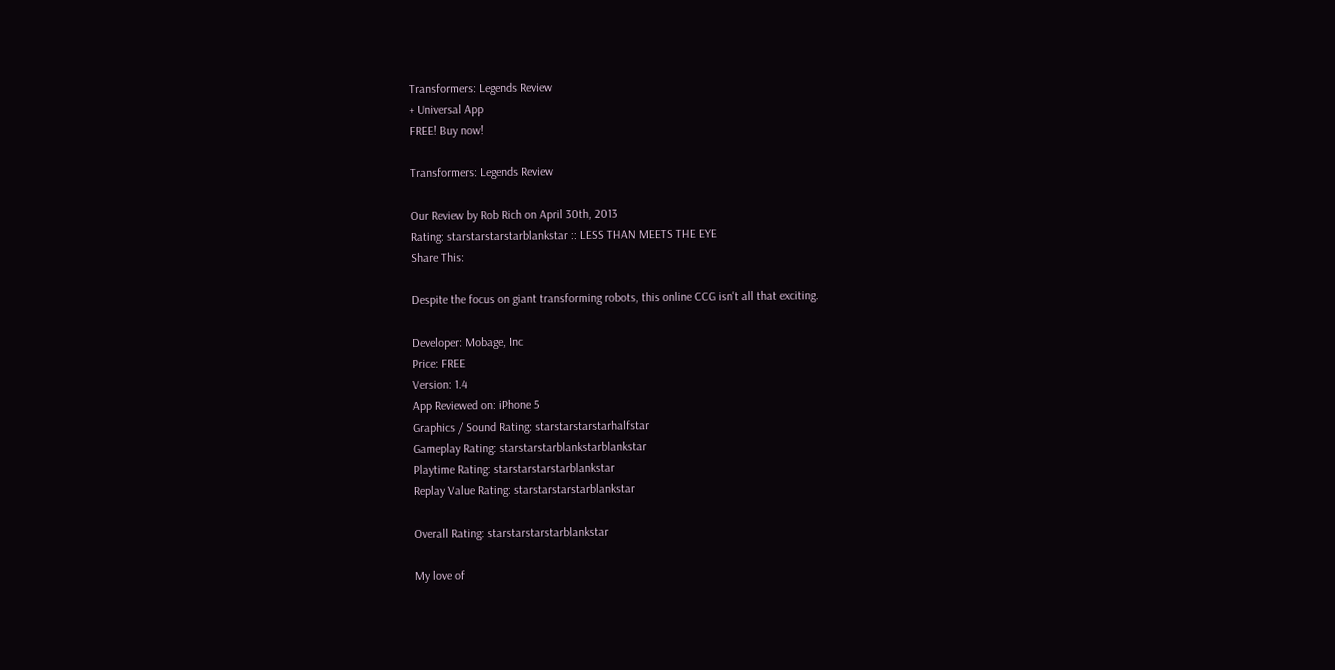Transformers: Legends Review
+ Universal App
FREE! Buy now!

Transformers: Legends Review

Our Review by Rob Rich on April 30th, 2013
Rating: starstarstarstarblankstar :: LESS THAN MEETS THE EYE
Share This:

Despite the focus on giant transforming robots, this online CCG isn't all that exciting.

Developer: Mobage, Inc
Price: FREE
Version: 1.4
App Reviewed on: iPhone 5
Graphics / Sound Rating: starstarstarstarhalfstar
Gameplay Rating: starstarstarblankstarblankstar
Playtime Rating: starstarstarstarblankstar
Replay Value Rating: starstarstarstarblankstar

Overall Rating: starstarstarstarblankstar

My love of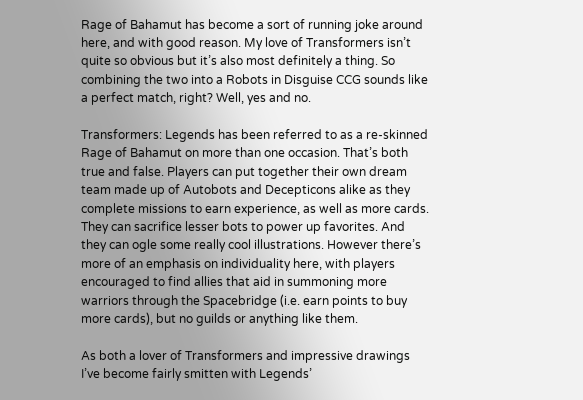Rage of Bahamut has become a sort of running joke around here, and with good reason. My love of Transformers isn’t quite so obvious but it’s also most definitely a thing. So combining the two into a Robots in Disguise CCG sounds like a perfect match, right? Well, yes and no.

Transformers: Legends has been referred to as a re-skinned Rage of Bahamut on more than one occasion. That’s both true and false. Players can put together their own dream team made up of Autobots and Decepticons alike as they complete missions to earn experience, as well as more cards. They can sacrifice lesser bots to power up favorites. And they can ogle some really cool illustrations. However there’s more of an emphasis on individuality here, with players encouraged to find allies that aid in summoning more warriors through the Spacebridge (i.e. earn points to buy more cards), but no guilds or anything like them.

As both a lover of Transformers and impressive drawings I’ve become fairly smitten with Legends’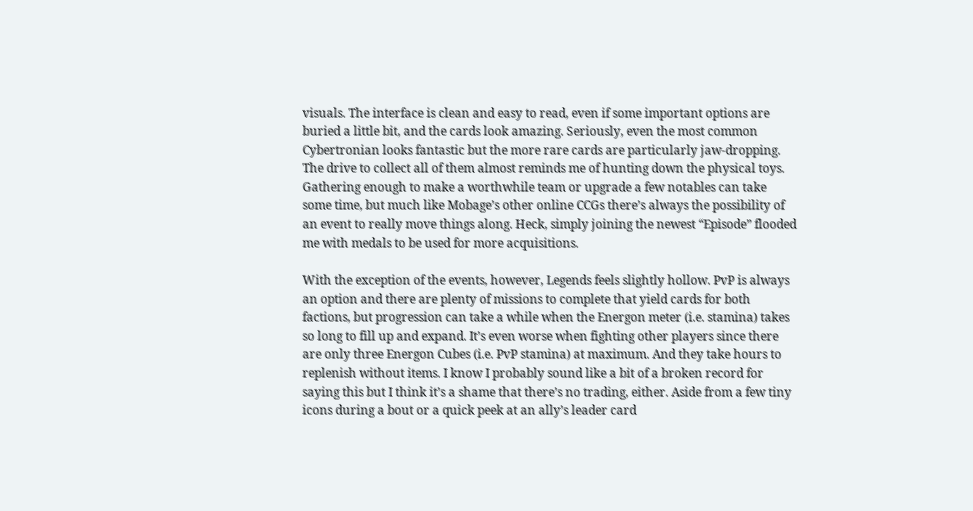visuals. The interface is clean and easy to read, even if some important options are buried a little bit, and the cards look amazing. Seriously, even the most common Cybertronian looks fantastic but the more rare cards are particularly jaw-dropping. The drive to collect all of them almost reminds me of hunting down the physical toys. Gathering enough to make a worthwhile team or upgrade a few notables can take some time, but much like Mobage’s other online CCGs there’s always the possibility of an event to really move things along. Heck, simply joining the newest “Episode” flooded me with medals to be used for more acquisitions.

With the exception of the events, however, Legends feels slightly hollow. PvP is always an option and there are plenty of missions to complete that yield cards for both factions, but progression can take a while when the Energon meter (i.e. stamina) takes so long to fill up and expand. It’s even worse when fighting other players since there are only three Energon Cubes (i.e. PvP stamina) at maximum. And they take hours to replenish without items. I know I probably sound like a bit of a broken record for saying this but I think it’s a shame that there’s no trading, either. Aside from a few tiny icons during a bout or a quick peek at an ally’s leader card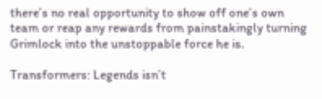there’s no real opportunity to show off one’s own team or reap any rewards from painstakingly turning Grimlock into the unstoppable force he is.

Transformers: Legends isn’t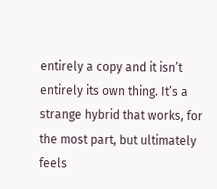entirely a copy and it isn’t entirely its own thing. It’s a strange hybrid that works, for the most part, but ultimately feels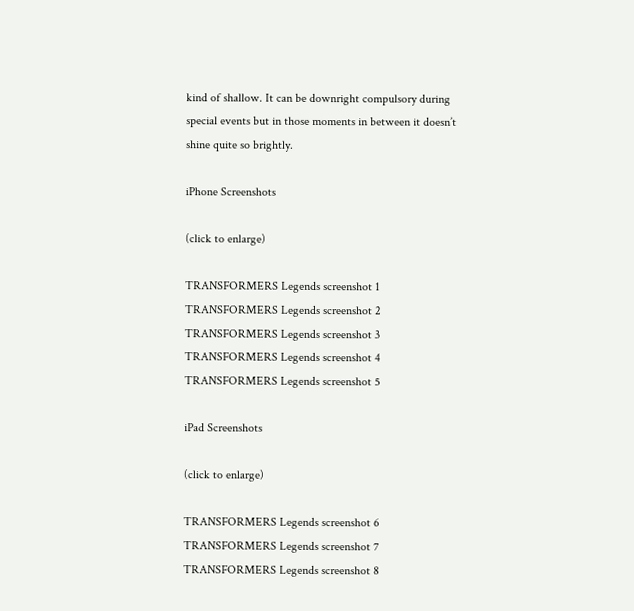kind of shallow. It can be downright compulsory during special events but in those moments in between it doesn’t shine quite so brightly.

iPhone Screenshots

(click to enlarge)

TRANSFORMERS Legends screenshot 1 TRANSFORMERS Legends screenshot 2 TRANSFORMERS Legends screenshot 3 TRANSFORMERS Legends screenshot 4 TRANSFORMERS Legends screenshot 5

iPad Screenshots

(click to enlarge)

TRANSFORMERS Legends screenshot 6 TRANSFORMERS Legends screenshot 7 TRANSFORMERS Legends screenshot 8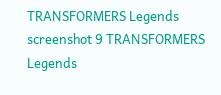TRANSFORMERS Legends screenshot 9 TRANSFORMERS Legends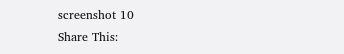screenshot 10
Share This: